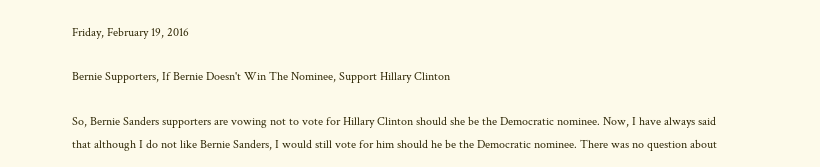Friday, February 19, 2016

Bernie Supporters, If Bernie Doesn't Win The Nominee, Support Hillary Clinton

So, Bernie Sanders supporters are vowing not to vote for Hillary Clinton should she be the Democratic nominee. Now, I have always said that although I do not like Bernie Sanders, I would still vote for him should he be the Democratic nominee. There was no question about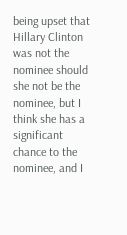being upset that Hillary Clinton was not the nominee should she not be the nominee, but I think she has a significant chance to the nominee, and I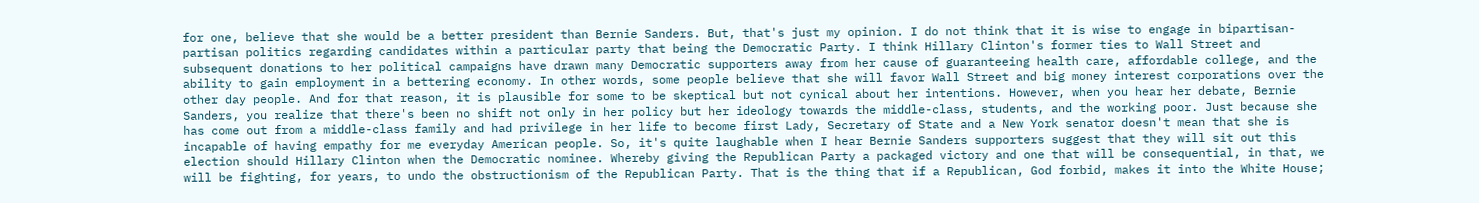for one, believe that she would be a better president than Bernie Sanders. But, that's just my opinion. I do not think that it is wise to engage in bipartisan-partisan politics regarding candidates within a particular party that being the Democratic Party. I think Hillary Clinton's former ties to Wall Street and subsequent donations to her political campaigns have drawn many Democratic supporters away from her cause of guaranteeing health care, affordable college, and the ability to gain employment in a bettering economy. In other words, some people believe that she will favor Wall Street and big money interest corporations over the other day people. And for that reason, it is plausible for some to be skeptical but not cynical about her intentions. However, when you hear her debate, Bernie Sanders, you realize that there's been no shift not only in her policy but her ideology towards the middle-class, students, and the working poor. Just because she has come out from a middle-class family and had privilege in her life to become first Lady, Secretary of State and a New York senator doesn't mean that she is incapable of having empathy for me everyday American people. So, it's quite laughable when I hear Bernie Sanders supporters suggest that they will sit out this election should Hillary Clinton when the Democratic nominee. Whereby giving the Republican Party a packaged victory and one that will be consequential, in that, we will be fighting, for years, to undo the obstructionism of the Republican Party. That is the thing that if a Republican, God forbid, makes it into the White House;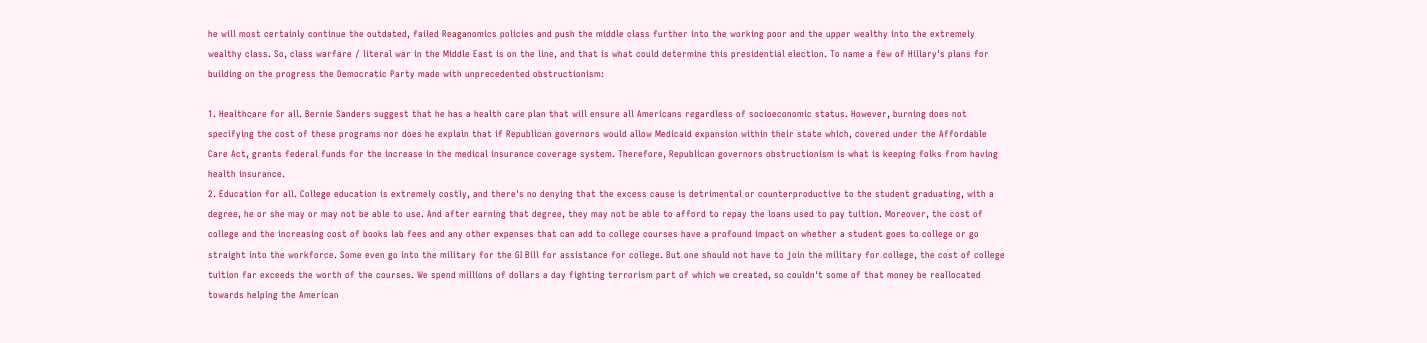he will most certainly continue the outdated, failed Reaganomics policies and push the middle class further into the working poor and the upper wealthy into the extremely wealthy class. So, class warfare / literal war in the Middle East is on the line, and that is what could determine this presidential election. To name a few of Hillary's plans for building on the progress the Democratic Party made with unprecedented obstructionism:

1. Healthcare for all. Bernie Sanders suggest that he has a health care plan that will ensure all Americans regardless of socioeconomic status. However, burning does not specifying the cost of these programs nor does he explain that if Republican governors would allow Medicaid expansion within their state which, covered under the Affordable Care Act, grants federal funds for the increase in the medical insurance coverage system. Therefore, Republican governors obstructionism is what is keeping folks from having health insurance.
2. Education for all. College education is extremely costly, and there's no denying that the excess cause is detrimental or counterproductive to the student graduating, with a degree, he or she may or may not be able to use. And after earning that degree, they may not be able to afford to repay the loans used to pay tuition. Moreover, the cost of college and the increasing cost of books lab fees and any other expenses that can add to college courses have a profound impact on whether a student goes to college or go straight into the workforce. Some even go into the military for the GI Bill for assistance for college. But one should not have to join the military for college, the cost of college tuition far exceeds the worth of the courses. We spend millions of dollars a day fighting terrorism part of which we created, so couldn't some of that money be reallocated towards helping the American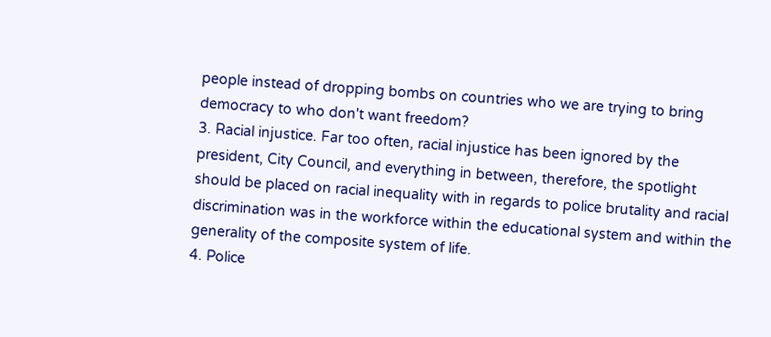people instead of dropping bombs on countries who we are trying to bring democracy to who don't want freedom?
3. Racial injustice. Far too often, racial injustice has been ignored by the president, City Council, and everything in between, therefore, the spotlight should be placed on racial inequality with in regards to police brutality and racial discrimination was in the workforce within the educational system and within the generality of the composite system of life.
4. Police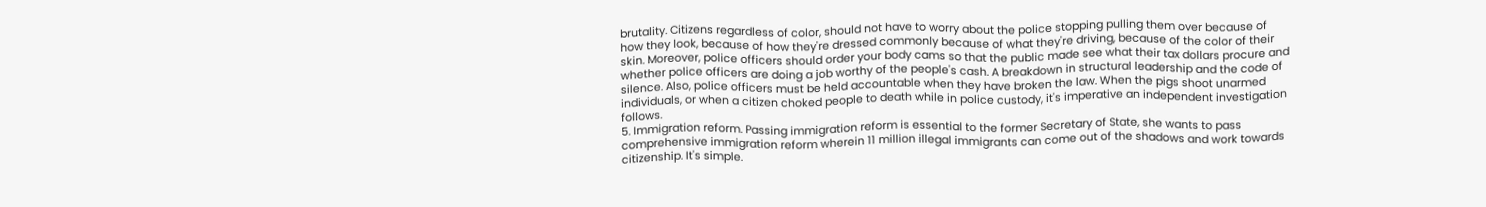brutality. Citizens regardless of color, should not have to worry about the police stopping pulling them over because of how they look, because of how they're dressed commonly because of what they're driving, because of the color of their skin. Moreover, police officers should order your body cams so that the public made see what their tax dollars procure and whether police officers are doing a job worthy of the people's cash. A breakdown in structural leadership and the code of silence. Also, police officers must be held accountable when they have broken the law. When the pigs shoot unarmed individuals, or when a citizen choked people to death while in police custody, it's imperative an independent investigation follows.
5. Immigration reform. Passing immigration reform is essential to the former Secretary of State, she wants to pass comprehensive immigration reform wherein 11 million illegal immigrants can come out of the shadows and work towards citizenship. It's simple.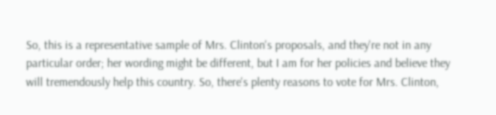So, this is a representative sample of Mrs. Clinton's proposals, and they're not in any particular order; her wording might be different, but I am for her policies and believe they will tremendously help this country. So, there's plenty reasons to vote for Mrs. Clinton,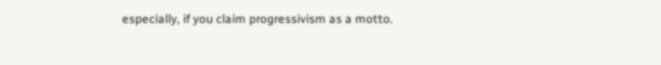especially, if you claim progressivism as a motto.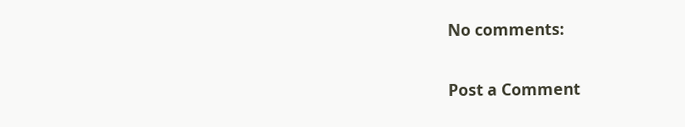No comments:

Post a Comment